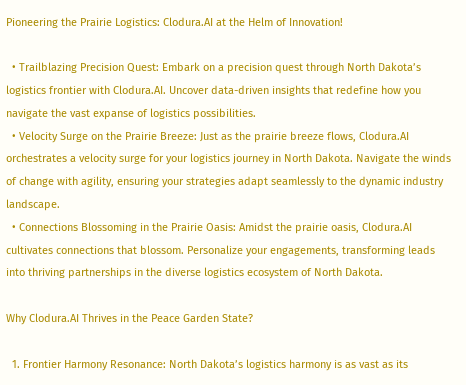Pioneering the Prairie Logistics: Clodura.AI at the Helm of Innovation!

  • Trailblazing Precision Quest: Embark on a precision quest through North Dakota’s logistics frontier with Clodura.AI. Uncover data-driven insights that redefine how you navigate the vast expanse of logistics possibilities.
  • Velocity Surge on the Prairie Breeze: Just as the prairie breeze flows, Clodura.AI orchestrates a velocity surge for your logistics journey in North Dakota. Navigate the winds of change with agility, ensuring your strategies adapt seamlessly to the dynamic industry landscape.
  • Connections Blossoming in the Prairie Oasis: Amidst the prairie oasis, Clodura.AI cultivates connections that blossom. Personalize your engagements, transforming leads into thriving partnerships in the diverse logistics ecosystem of North Dakota.

Why Clodura.AI Thrives in the Peace Garden State?

  1. Frontier Harmony Resonance: North Dakota’s logistics harmony is as vast as its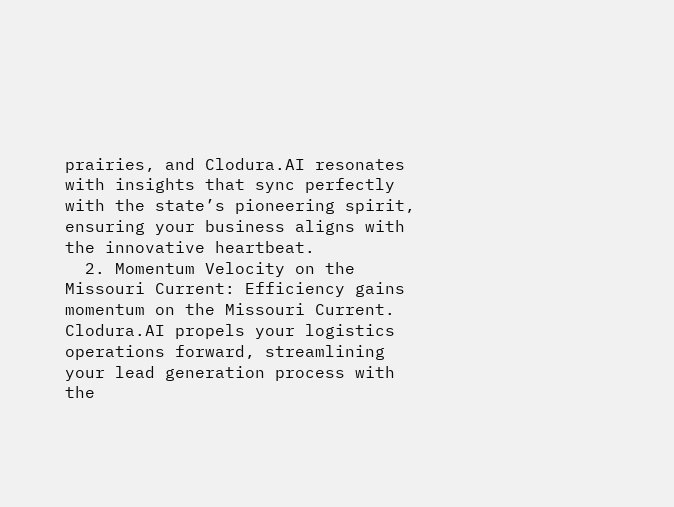prairies, and Clodura.AI resonates with insights that sync perfectly with the state’s pioneering spirit, ensuring your business aligns with the innovative heartbeat.
  2. Momentum Velocity on the Missouri Current: Efficiency gains momentum on the Missouri Current. Clodura.AI propels your logistics operations forward, streamlining your lead generation process with the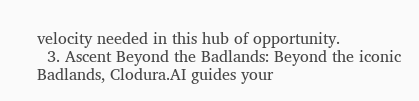velocity needed in this hub of opportunity.
  3. Ascent Beyond the Badlands: Beyond the iconic Badlands, Clodura.AI guides your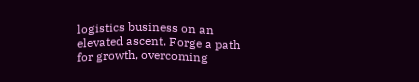logistics business on an elevated ascent. Forge a path for growth, overcoming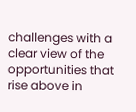challenges with a clear view of the opportunities that rise above in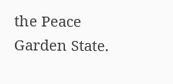the Peace Garden State.